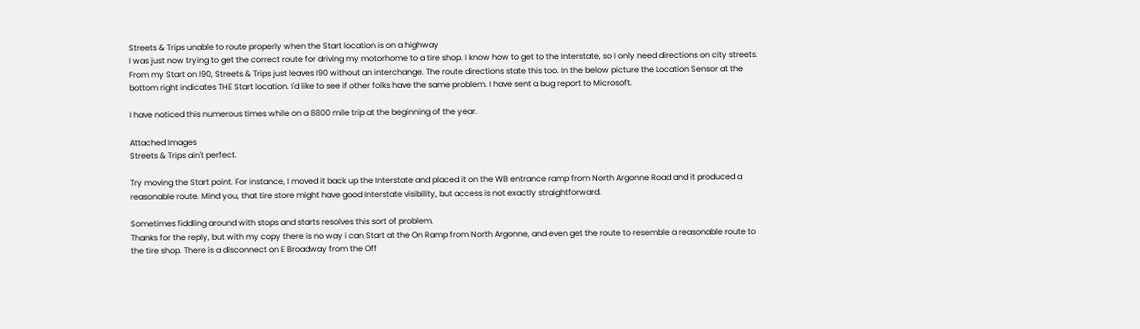Streets & Trips unable to route properly when the Start location is on a highway
I was just now trying to get the correct route for driving my motorhome to a tire shop. I know how to get to the Interstate, so I only need directions on city streets. From my Start on I90, Streets & Trips just leaves I90 without an interchange. The route directions state this too. In the below picture the Location Sensor at the bottom right indicates THE Start location. I'd like to see if other folks have the same problem. I have sent a bug report to Microsoft.

I have noticed this numerous times while on a 8800 mile trip at the beginning of the year.

Attached Images
Streets & Trips ain't perfect.

Try moving the Start point. For instance, I moved it back up the Interstate and placed it on the WB entrance ramp from North Argonne Road and it produced a reasonable route. Mind you, that tire store might have good Interstate visibility, but access is not exactly straightforward.

Sometimes fiddling around with stops and starts resolves this sort of problem.
Thanks for the reply, but with my copy there is no way i can Start at the On Ramp from North Argonne, and even get the route to resemble a reasonable route to the tire shop. There is a disconnect on E Broadway from the Off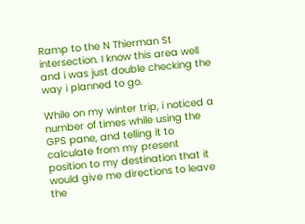Ramp to the N Thierman St intersection. I know this area well and i was just double checking the way i planned to go.

While on my winter trip, i noticed a number of times while using the GPS pane, and telling it to calculate from my present position to my destination that it would give me directions to leave the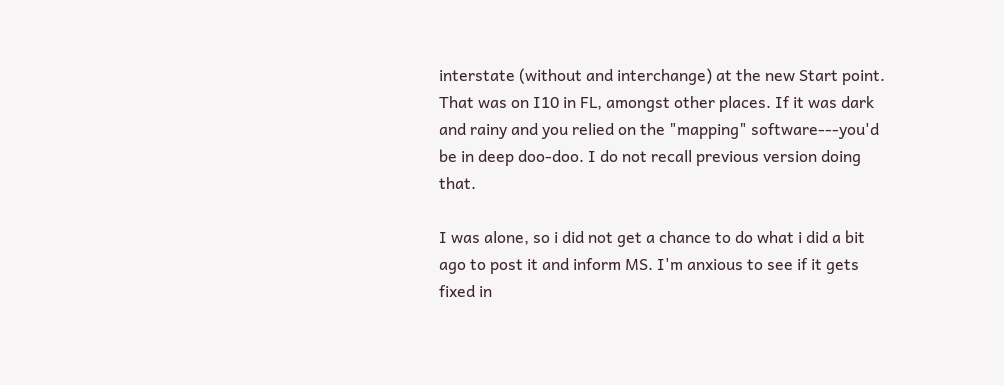interstate (without and interchange) at the new Start point. That was on I10 in FL, amongst other places. If it was dark and rainy and you relied on the "mapping" software---you'd be in deep doo-doo. I do not recall previous version doing that.

I was alone, so i did not get a chance to do what i did a bit ago to post it and inform MS. I'm anxious to see if it gets fixed in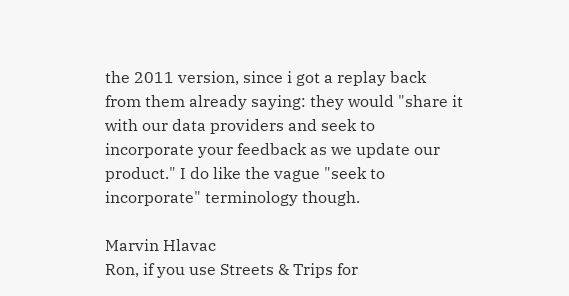the 2011 version, since i got a replay back from them already saying: they would "share it with our data providers and seek to incorporate your feedback as we update our product." I do like the vague "seek to incorporate" terminology though.

Marvin Hlavac
Ron, if you use Streets & Trips for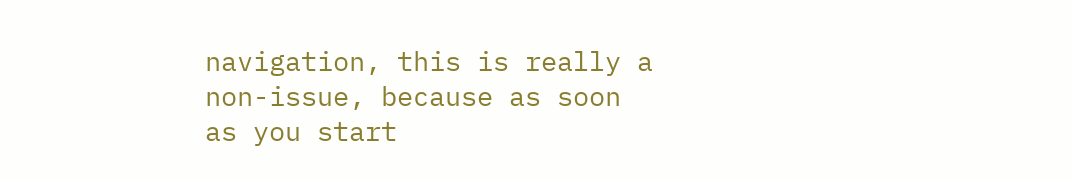navigation, this is really a non-issue, because as soon as you start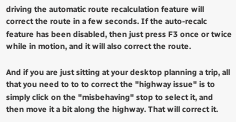driving the automatic route recalculation feature will correct the route in a few seconds. If the auto-recalc feature has been disabled, then just press F3 once or twice while in motion, and it will also correct the route.

And if you are just sitting at your desktop planning a trip, all that you need to to to correct the "highway issue" is to simply click on the "misbehaving" stop to select it, and then move it a bit along the highway. That will correct it.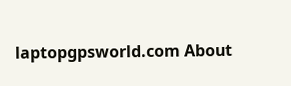laptopgpsworld.com About